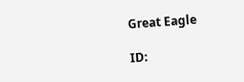Great Eagle

ID: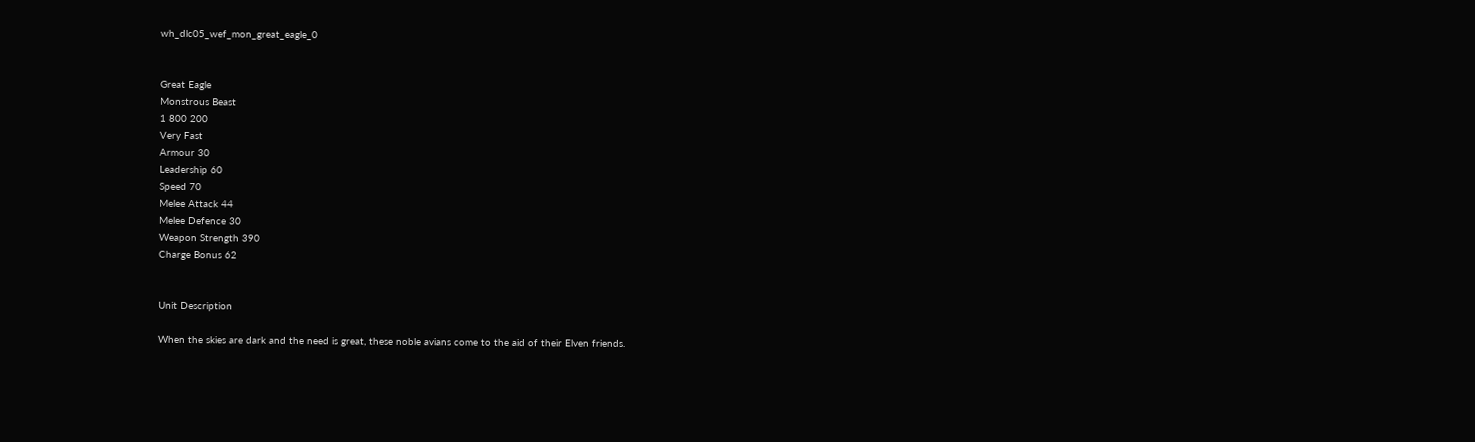wh_dlc05_wef_mon_great_eagle_0


Great Eagle
Monstrous Beast
1 800 200
Very Fast
Armour 30
Leadership 60
Speed 70
Melee Attack 44
Melee Defence 30
Weapon Strength 390
Charge Bonus 62


Unit Description

When the skies are dark and the need is great, these noble avians come to the aid of their Elven friends.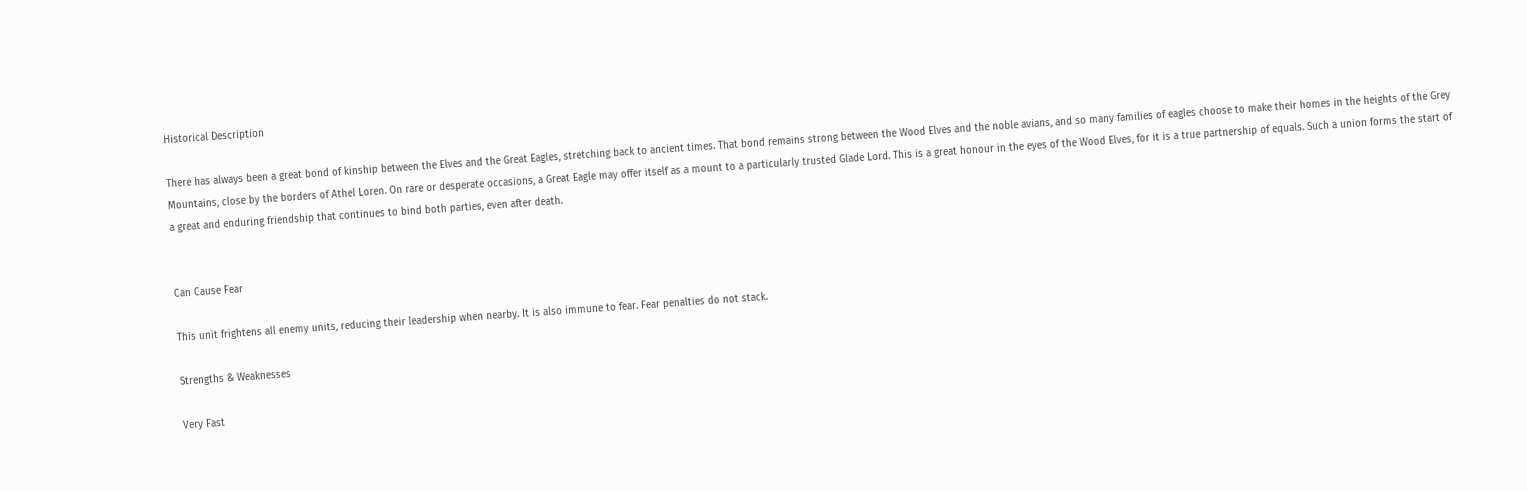Historical Description

There has always been a great bond of kinship between the Elves and the Great Eagles, stretching back to ancient times. That bond remains strong between the Wood Elves and the noble avians, and so many families of eagles choose to make their homes in the heights of the Grey Mountains, close by the borders of Athel Loren. On rare or desperate occasions, a Great Eagle may offer itself as a mount to a particularly trusted Glade Lord. This is a great honour in the eyes of the Wood Elves, for it is a true partnership of equals. Such a union forms the start of a great and enduring friendship that continues to bind both parties, even after death.


Can Cause Fear

This unit frightens all enemy units, reducing their leadership when nearby. It is also immune to fear. Fear penalties do not stack.

Strengths & Weaknesses

Very Fast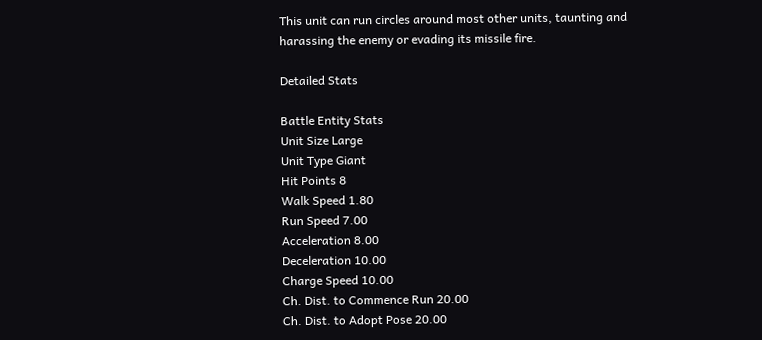This unit can run circles around most other units, taunting and harassing the enemy or evading its missile fire.

Detailed Stats

Battle Entity Stats
Unit Size Large
Unit Type Giant
Hit Points 8
Walk Speed 1.80
Run Speed 7.00
Acceleration 8.00
Deceleration 10.00
Charge Speed 10.00
Ch. Dist. to Commence Run 20.00
Ch. Dist. to Adopt Pose 20.00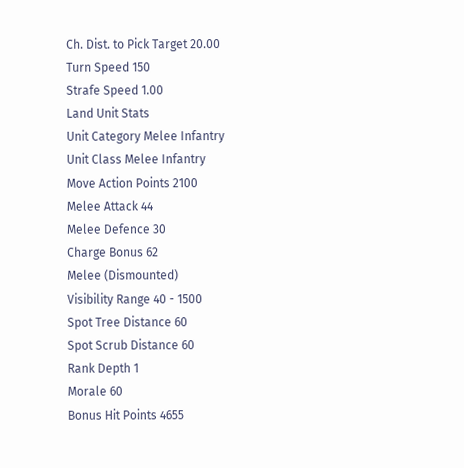Ch. Dist. to Pick Target 20.00
Turn Speed 150
Strafe Speed 1.00
Land Unit Stats
Unit Category Melee Infantry
Unit Class Melee Infantry
Move Action Points 2100
Melee Attack 44
Melee Defence 30
Charge Bonus 62
Melee (Dismounted)
Visibility Range 40 - 1500
Spot Tree Distance 60
Spot Scrub Distance 60
Rank Depth 1
Morale 60
Bonus Hit Points 4655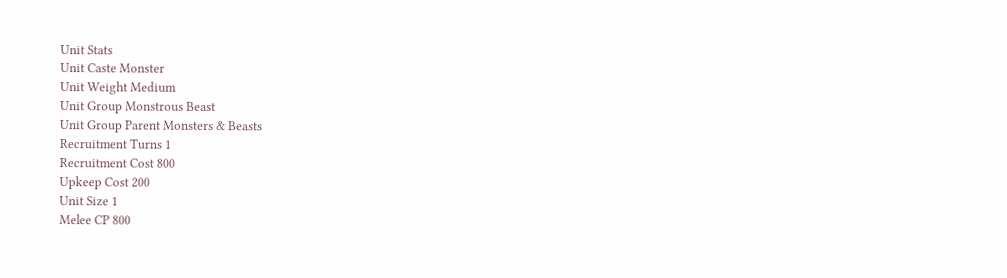Unit Stats
Unit Caste Monster
Unit Weight Medium
Unit Group Monstrous Beast
Unit Group Parent Monsters & Beasts
Recruitment Turns 1
Recruitment Cost 800
Upkeep Cost 200
Unit Size 1
Melee CP 800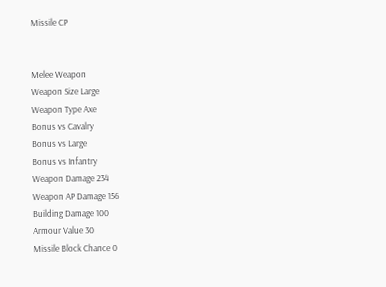Missile CP


Melee Weapon
Weapon Size Large
Weapon Type Axe
Bonus vs Cavalry
Bonus vs Large
Bonus vs Infantry
Weapon Damage 234
Weapon AP Damage 156
Building Damage 100
Armour Value 30
Missile Block Chance 0